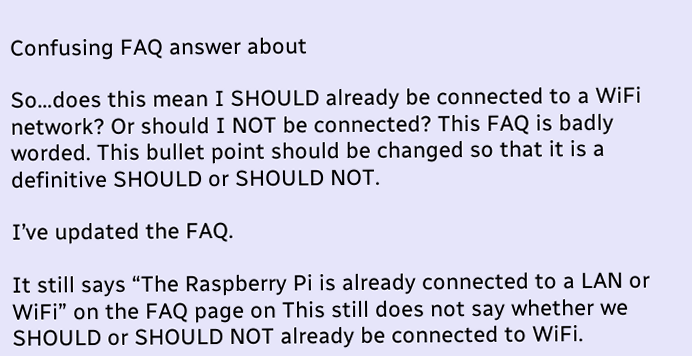Confusing FAQ answer about

So…does this mean I SHOULD already be connected to a WiFi network? Or should I NOT be connected? This FAQ is badly worded. This bullet point should be changed so that it is a definitive SHOULD or SHOULD NOT.

I’ve updated the FAQ.

It still says “The Raspberry Pi is already connected to a LAN or WiFi” on the FAQ page on This still does not say whether we SHOULD or SHOULD NOT already be connected to WiFi.